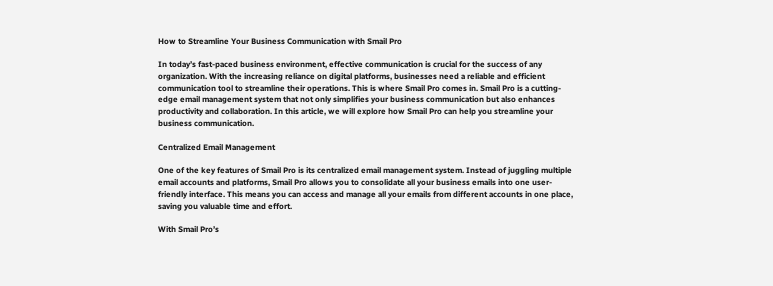How to Streamline Your Business Communication with Smail Pro

In today’s fast-paced business environment, effective communication is crucial for the success of any organization. With the increasing reliance on digital platforms, businesses need a reliable and efficient communication tool to streamline their operations. This is where Smail Pro comes in. Smail Pro is a cutting-edge email management system that not only simplifies your business communication but also enhances productivity and collaboration. In this article, we will explore how Smail Pro can help you streamline your business communication.

Centralized Email Management

One of the key features of Smail Pro is its centralized email management system. Instead of juggling multiple email accounts and platforms, Smail Pro allows you to consolidate all your business emails into one user-friendly interface. This means you can access and manage all your emails from different accounts in one place, saving you valuable time and effort.

With Smail Pro’s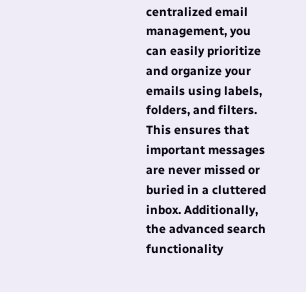centralized email management, you can easily prioritize and organize your emails using labels, folders, and filters. This ensures that important messages are never missed or buried in a cluttered inbox. Additionally, the advanced search functionality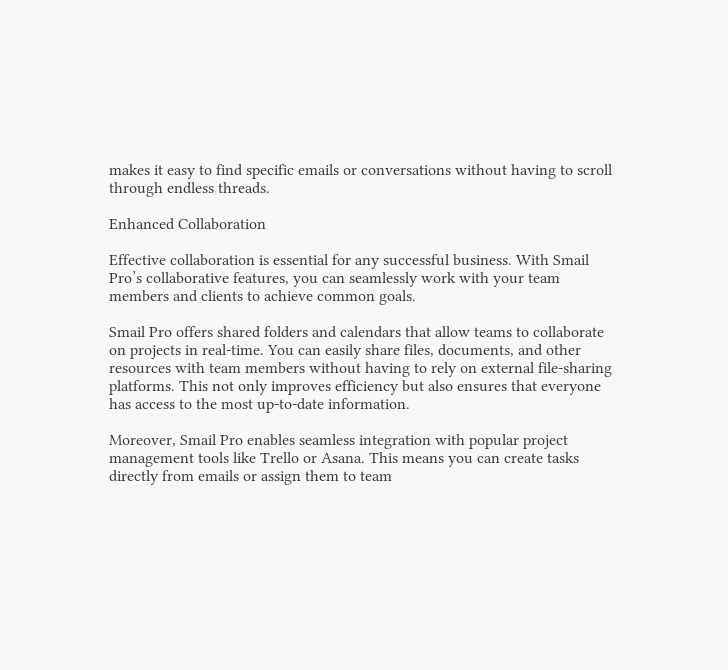makes it easy to find specific emails or conversations without having to scroll through endless threads.

Enhanced Collaboration

Effective collaboration is essential for any successful business. With Smail Pro’s collaborative features, you can seamlessly work with your team members and clients to achieve common goals.

Smail Pro offers shared folders and calendars that allow teams to collaborate on projects in real-time. You can easily share files, documents, and other resources with team members without having to rely on external file-sharing platforms. This not only improves efficiency but also ensures that everyone has access to the most up-to-date information.

Moreover, Smail Pro enables seamless integration with popular project management tools like Trello or Asana. This means you can create tasks directly from emails or assign them to team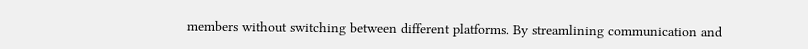members without switching between different platforms. By streamlining communication and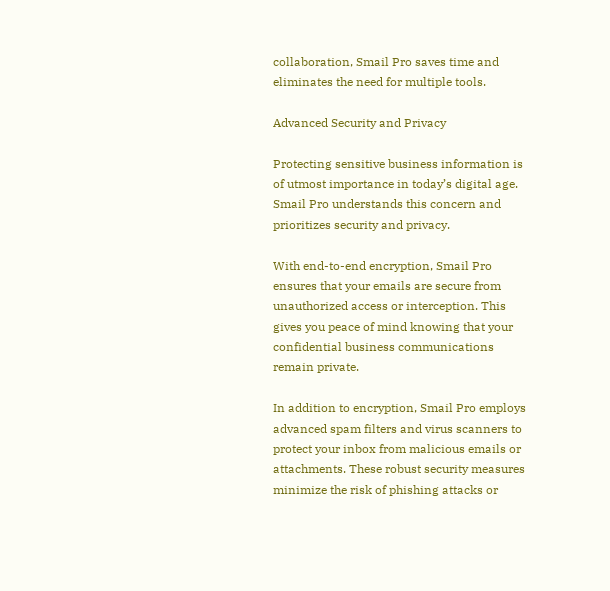collaboration, Smail Pro saves time and eliminates the need for multiple tools.

Advanced Security and Privacy

Protecting sensitive business information is of utmost importance in today’s digital age. Smail Pro understands this concern and prioritizes security and privacy.

With end-to-end encryption, Smail Pro ensures that your emails are secure from unauthorized access or interception. This gives you peace of mind knowing that your confidential business communications remain private.

In addition to encryption, Smail Pro employs advanced spam filters and virus scanners to protect your inbox from malicious emails or attachments. These robust security measures minimize the risk of phishing attacks or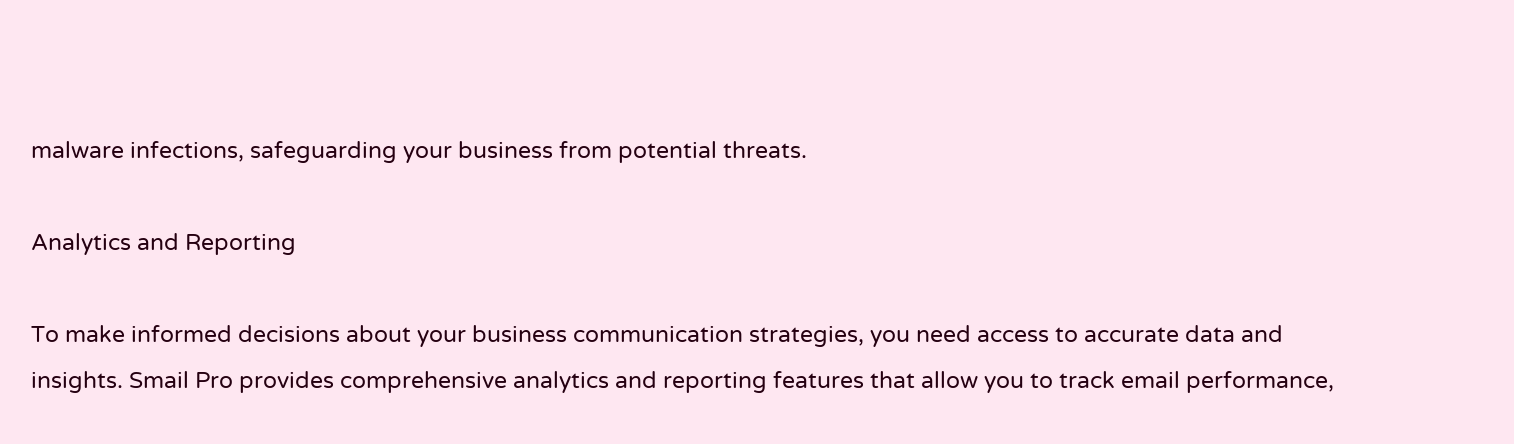malware infections, safeguarding your business from potential threats.

Analytics and Reporting

To make informed decisions about your business communication strategies, you need access to accurate data and insights. Smail Pro provides comprehensive analytics and reporting features that allow you to track email performance,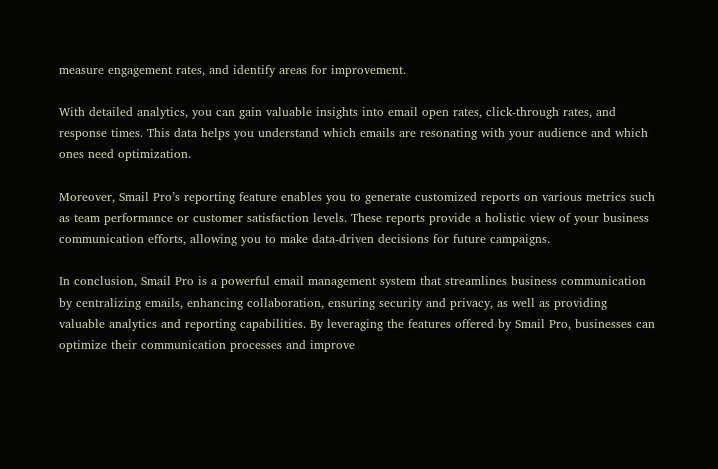measure engagement rates, and identify areas for improvement.

With detailed analytics, you can gain valuable insights into email open rates, click-through rates, and response times. This data helps you understand which emails are resonating with your audience and which ones need optimization.

Moreover, Smail Pro’s reporting feature enables you to generate customized reports on various metrics such as team performance or customer satisfaction levels. These reports provide a holistic view of your business communication efforts, allowing you to make data-driven decisions for future campaigns.

In conclusion, Smail Pro is a powerful email management system that streamlines business communication by centralizing emails, enhancing collaboration, ensuring security and privacy, as well as providing valuable analytics and reporting capabilities. By leveraging the features offered by Smail Pro, businesses can optimize their communication processes and improve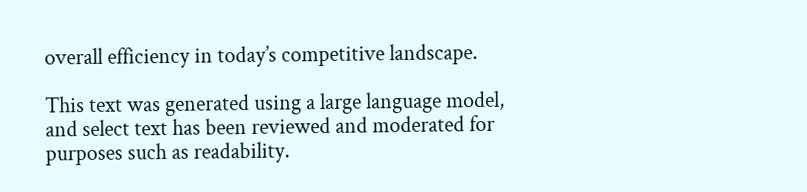overall efficiency in today’s competitive landscape.

This text was generated using a large language model, and select text has been reviewed and moderated for purposes such as readability.